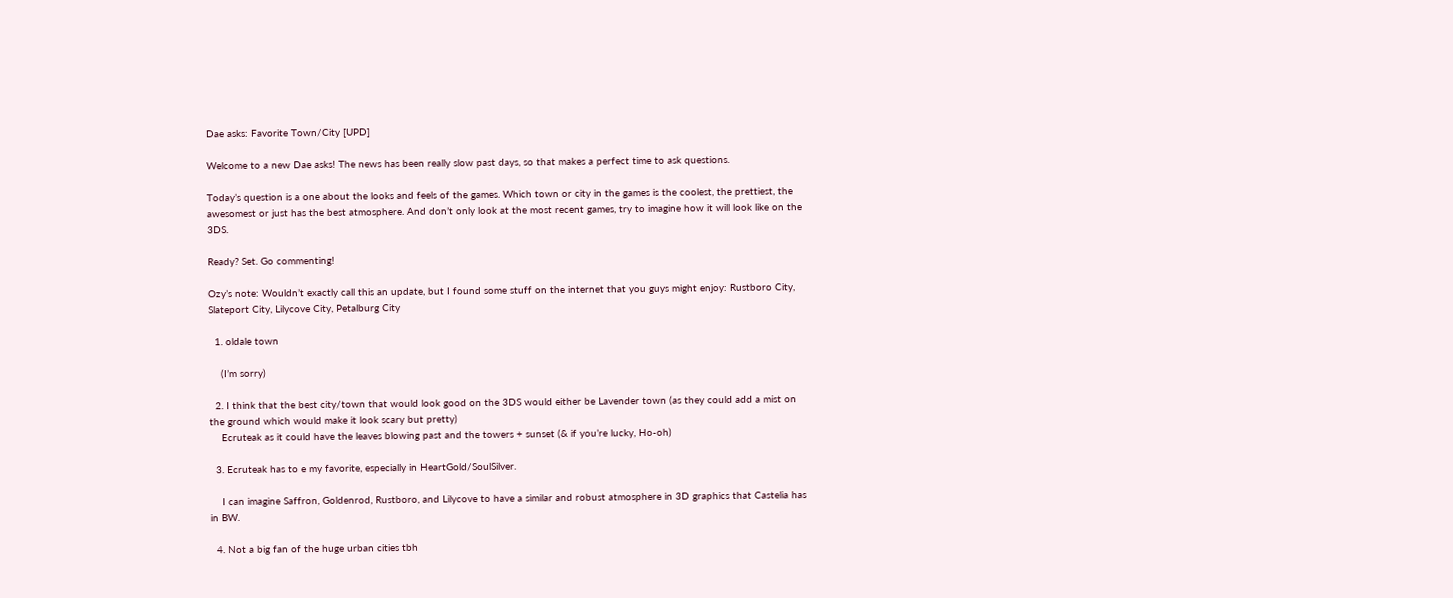Dae asks: Favorite Town/City [UPD]

Welcome to a new Dae asks! The news has been really slow past days, so that makes a perfect time to ask questions.

Today’s question is a one about the looks and feels of the games. Which town or city in the games is the coolest, the prettiest, the awesomest or just has the best atmosphere. And don’t only look at the most recent games, try to imagine how it will look like on the 3DS.

Ready? Set. Go commenting!

Ozy’s note: Wouldn’t exactly call this an update, but I found some stuff on the internet that you guys might enjoy: Rustboro City, Slateport City, Lilycove City, Petalburg City

  1. oldale town

    (I’m sorry)

  2. I think that the best city/town that would look good on the 3DS would either be Lavender town (as they could add a mist on the ground which would make it look scary but pretty)
    Ecruteak as it could have the leaves blowing past and the towers + sunset (& if you’re lucky, Ho-oh)

  3. Ecruteak has to e my favorite, especially in HeartGold/SoulSilver.

    I can imagine Saffron, Goldenrod, Rustboro, and Lilycove to have a similar and robust atmosphere in 3D graphics that Castelia has in BW.

  4. Not a big fan of the huge urban cities tbh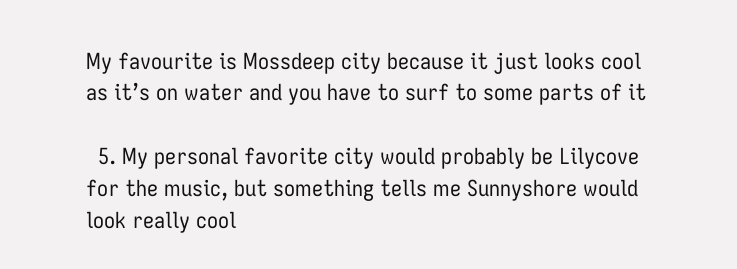My favourite is Mossdeep city because it just looks cool as it’s on water and you have to surf to some parts of it

  5. My personal favorite city would probably be Lilycove for the music, but something tells me Sunnyshore would look really cool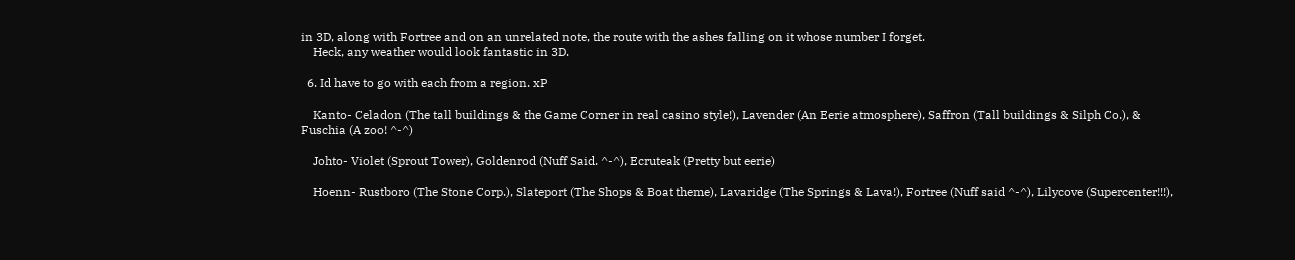in 3D, along with Fortree and on an unrelated note, the route with the ashes falling on it whose number I forget.
    Heck, any weather would look fantastic in 3D.

  6. Id have to go with each from a region. xP

    Kanto- Celadon (The tall buildings & the Game Corner in real casino style!), Lavender (An Eerie atmosphere), Saffron (Tall buildings & Silph Co.), & Fuschia (A zoo! ^-^)

    Johto- Violet (Sprout Tower), Goldenrod (Nuff Said. ^-^), Ecruteak (Pretty but eerie)

    Hoenn- Rustboro (The Stone Corp.), Slateport (The Shops & Boat theme), Lavaridge (The Springs & Lava!), Fortree (Nuff said ^-^), Lilycove (Supercenter!!!),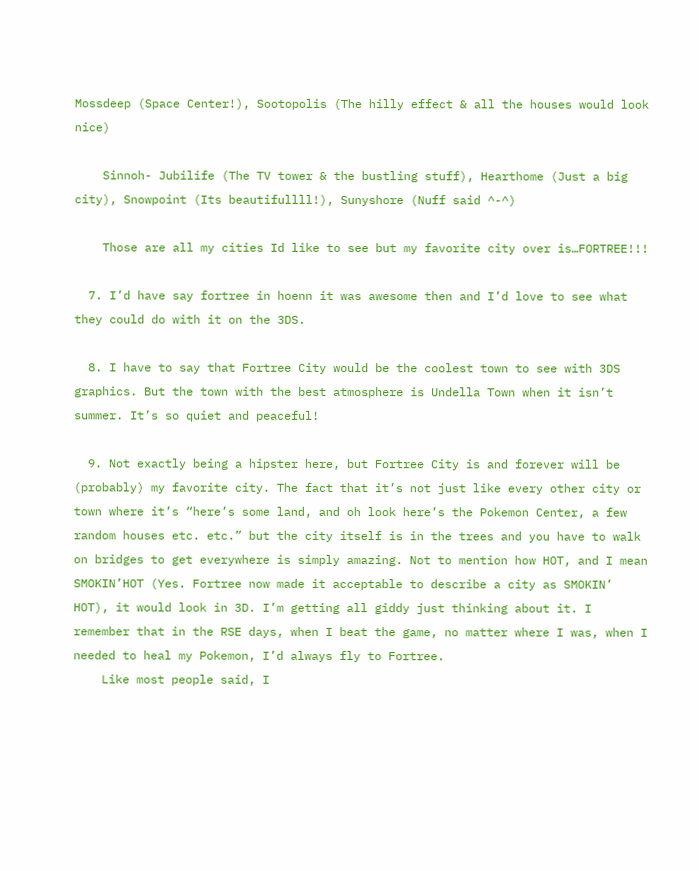Mossdeep (Space Center!), Sootopolis (The hilly effect & all the houses would look nice)

    Sinnoh- Jubilife (The TV tower & the bustling stuff), Hearthome (Just a big city), Snowpoint (Its beautifullll!), Sunyshore (Nuff said ^-^)

    Those are all my cities Id like to see but my favorite city over is…FORTREE!!!

  7. I’d have say fortree in hoenn it was awesome then and I’d love to see what they could do with it on the 3DS.

  8. I have to say that Fortree City would be the coolest town to see with 3DS graphics. But the town with the best atmosphere is Undella Town when it isn’t summer. It’s so quiet and peaceful!

  9. Not exactly being a hipster here, but Fortree City is and forever will be (probably) my favorite city. The fact that it’s not just like every other city or town where it’s “here’s some land, and oh look here’s the Pokemon Center, a few random houses etc. etc.” but the city itself is in the trees and you have to walk on bridges to get everywhere is simply amazing. Not to mention how HOT, and I mean SMOKIN’HOT (Yes. Fortree now made it acceptable to describe a city as SMOKIN’ HOT), it would look in 3D. I’m getting all giddy just thinking about it. I remember that in the RSE days, when I beat the game, no matter where I was, when I needed to heal my Pokemon, I’d always fly to Fortree.
    Like most people said, I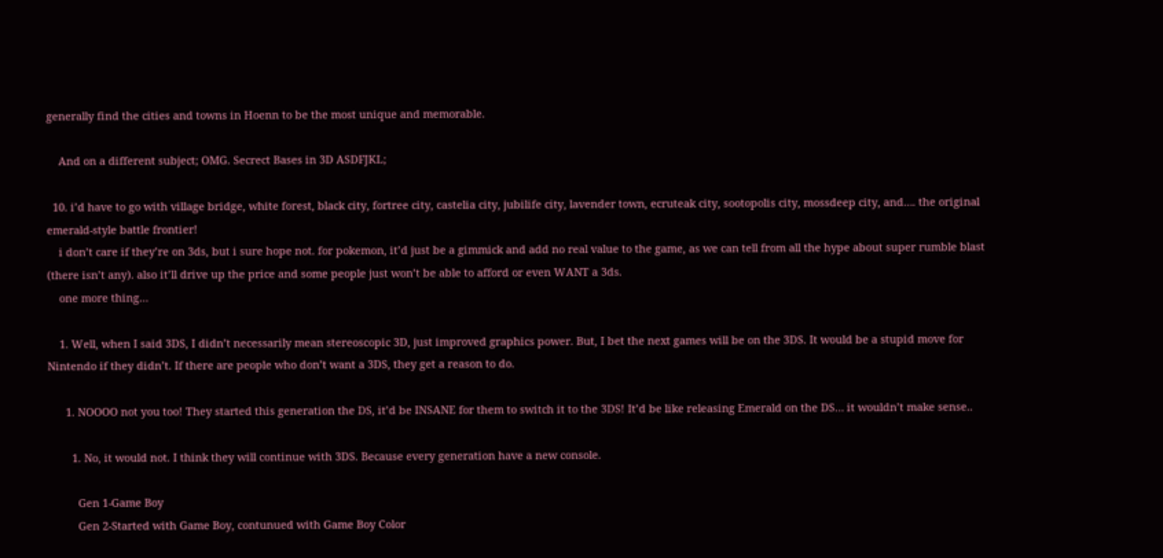generally find the cities and towns in Hoenn to be the most unique and memorable.

    And on a different subject; OMG. Secrect Bases in 3D ASDFJKL;

  10. i’d have to go with village bridge, white forest, black city, fortree city, castelia city, jubilife city, lavender town, ecruteak city, sootopolis city, mossdeep city, and…. the original emerald-style battle frontier!
    i don’t care if they’re on 3ds, but i sure hope not. for pokemon, it’d just be a gimmick and add no real value to the game, as we can tell from all the hype about super rumble blast (there isn’t any). also it’ll drive up the price and some people just won’t be able to afford or even WANT a 3ds.
    one more thing…

    1. Well, when I said 3DS, I didn’t necessarily mean stereoscopic 3D, just improved graphics power. But, I bet the next games will be on the 3DS. It would be a stupid move for Nintendo if they didn’t. If there are people who don’t want a 3DS, they get a reason to do.

      1. NOOOO not you too! They started this generation the DS, it’d be INSANE for them to switch it to the 3DS! It’d be like releasing Emerald on the DS… it wouldn’t make sense..

        1. No, it would not. I think they will continue with 3DS. Because every generation have a new console.

          Gen 1-Game Boy
          Gen 2-Started with Game Boy, contunued with Game Boy Color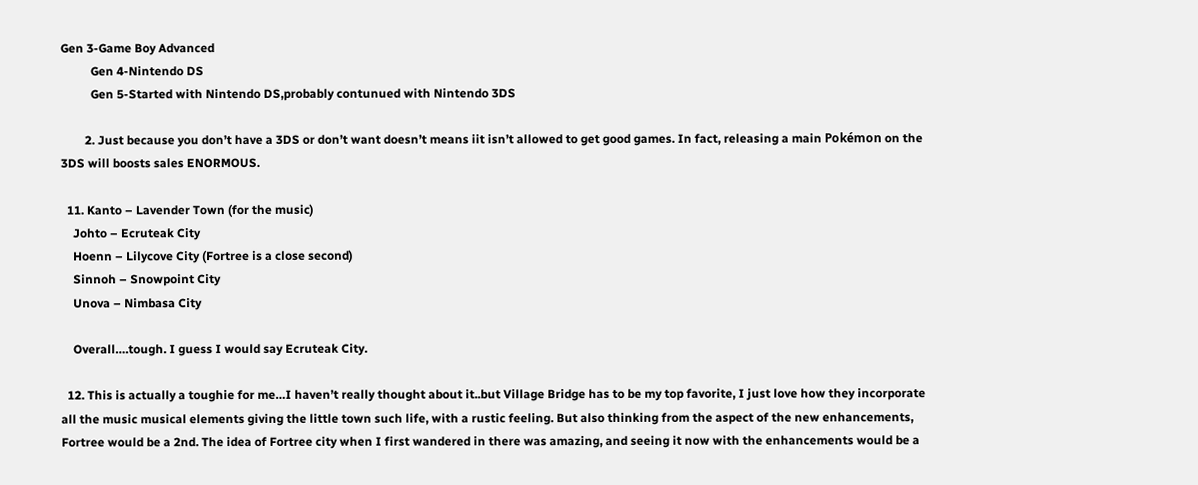Gen 3-Game Boy Advanced
          Gen 4-Nintendo DS
          Gen 5-Started with Nintendo DS,probably contunued with Nintendo 3DS

        2. Just because you don’t have a 3DS or don’t want doesn’t means iit isn’t allowed to get good games. In fact, releasing a main Pokémon on the 3DS will boosts sales ENORMOUS.

  11. Kanto – Lavender Town (for the music)
    Johto – Ecruteak City
    Hoenn – Lilycove City (Fortree is a close second)
    Sinnoh – Snowpoint City
    Unova – Nimbasa City

    Overall….tough. I guess I would say Ecruteak City.

  12. This is actually a toughie for me…I haven’t really thought about it..but Village Bridge has to be my top favorite, I just love how they incorporate all the music musical elements giving the little town such life, with a rustic feeling. But also thinking from the aspect of the new enhancements, Fortree would be a 2nd. The idea of Fortree city when I first wandered in there was amazing, and seeing it now with the enhancements would be a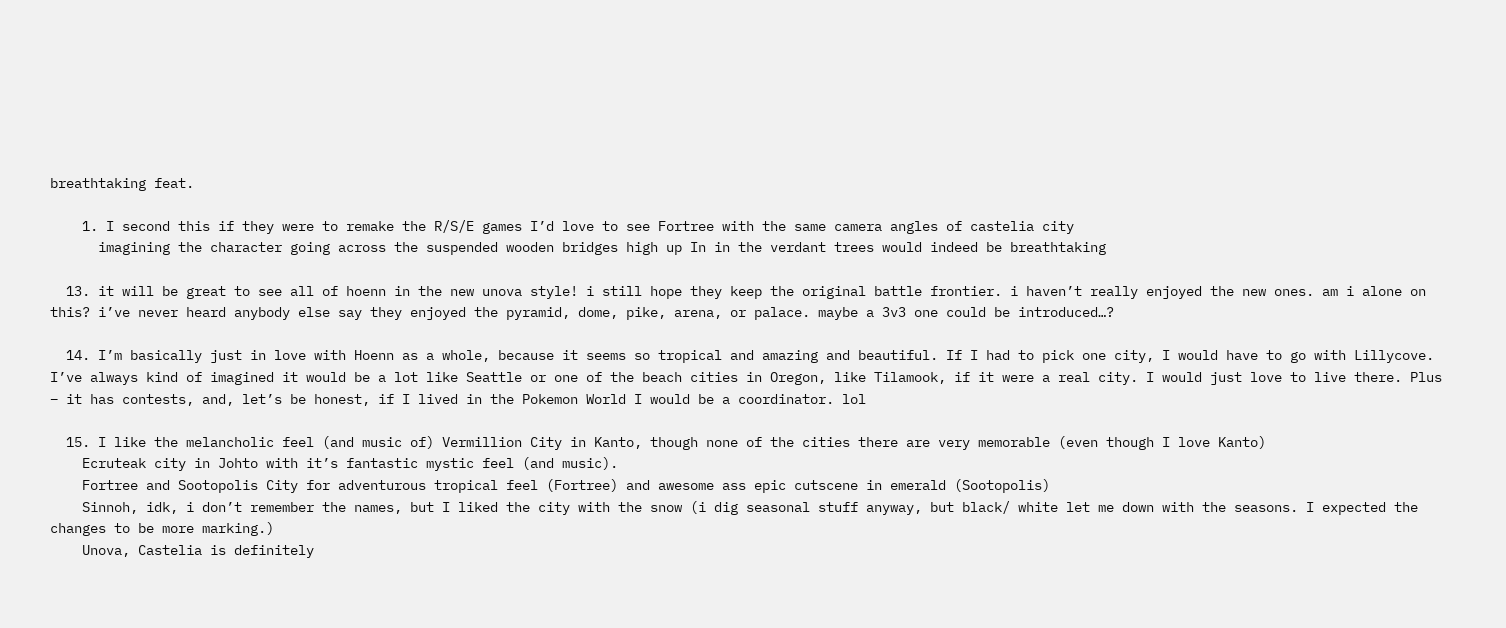breathtaking feat.

    1. I second this if they were to remake the R/S/E games I’d love to see Fortree with the same camera angles of castelia city
      imagining the character going across the suspended wooden bridges high up In in the verdant trees would indeed be breathtaking

  13. it will be great to see all of hoenn in the new unova style! i still hope they keep the original battle frontier. i haven’t really enjoyed the new ones. am i alone on this? i’ve never heard anybody else say they enjoyed the pyramid, dome, pike, arena, or palace. maybe a 3v3 one could be introduced…?

  14. I’m basically just in love with Hoenn as a whole, because it seems so tropical and amazing and beautiful. If I had to pick one city, I would have to go with Lillycove. I’ve always kind of imagined it would be a lot like Seattle or one of the beach cities in Oregon, like Tilamook, if it were a real city. I would just love to live there. Plus – it has contests, and, let’s be honest, if I lived in the Pokemon World I would be a coordinator. lol

  15. I like the melancholic feel (and music of) Vermillion City in Kanto, though none of the cities there are very memorable (even though I love Kanto)
    Ecruteak city in Johto with it’s fantastic mystic feel (and music).
    Fortree and Sootopolis City for adventurous tropical feel (Fortree) and awesome ass epic cutscene in emerald (Sootopolis)
    Sinnoh, idk, i don’t remember the names, but I liked the city with the snow (i dig seasonal stuff anyway, but black/ white let me down with the seasons. I expected the changes to be more marking.)
    Unova, Castelia is definitely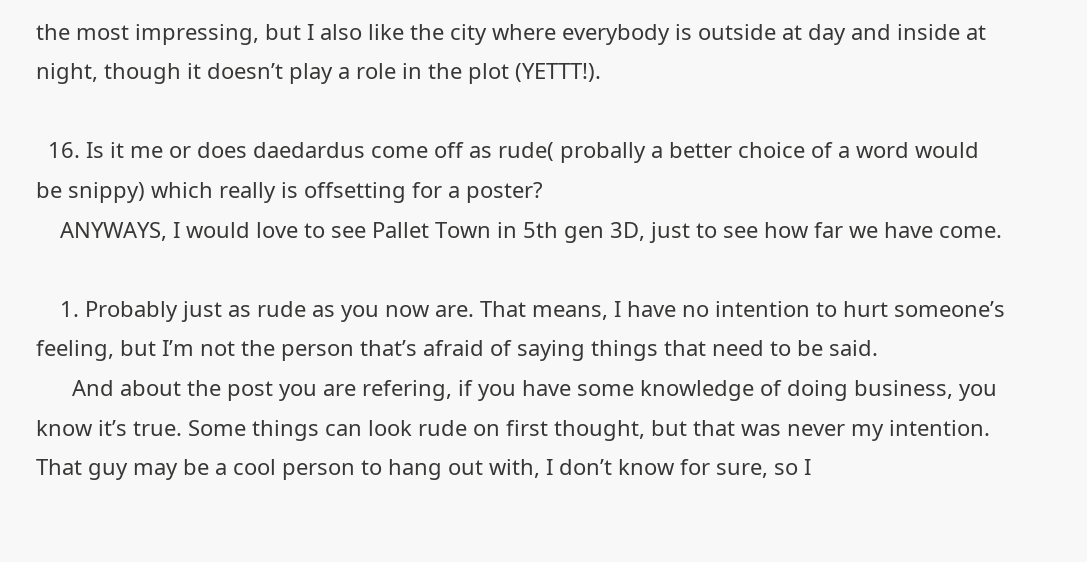the most impressing, but I also like the city where everybody is outside at day and inside at night, though it doesn’t play a role in the plot (YETTT!).

  16. Is it me or does daedardus come off as rude( probally a better choice of a word would be snippy) which really is offsetting for a poster?
    ANYWAYS, I would love to see Pallet Town in 5th gen 3D, just to see how far we have come.

    1. Probably just as rude as you now are. That means, I have no intention to hurt someone’s feeling, but I’m not the person that’s afraid of saying things that need to be said.
      And about the post you are refering, if you have some knowledge of doing business, you know it’s true. Some things can look rude on first thought, but that was never my intention. That guy may be a cool person to hang out with, I don’t know for sure, so I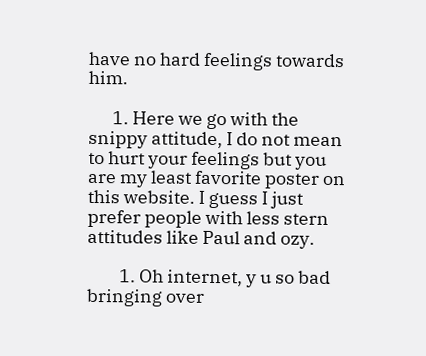have no hard feelings towards him.

      1. Here we go with the snippy attitude, I do not mean to hurt your feelings but you are my least favorite poster on this website. I guess I just prefer people with less stern attitudes like Paul and ozy.

        1. Oh internet, y u so bad bringing over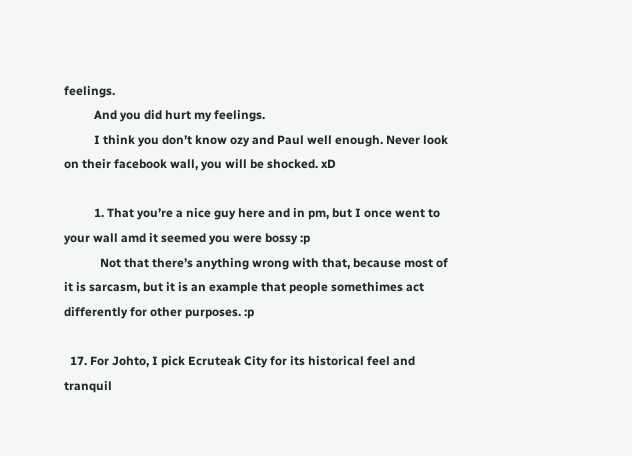feelings.
          And you did hurt my feelings.
          I think you don’t know ozy and Paul well enough. Never look on their facebook wall, you will be shocked. xD

          1. That you’re a nice guy here and in pm, but I once went to your wall amd it seemed you were bossy :p
            Not that there’s anything wrong with that, because most of it is sarcasm, but it is an example that people somethimes act differently for other purposes. :p

  17. For Johto, I pick Ecruteak City for its historical feel and tranquil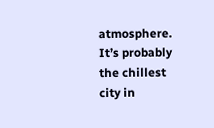atmosphere. It’s probably the chillest city in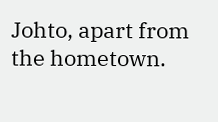Johto, apart from the hometown.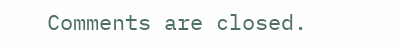Comments are closed.